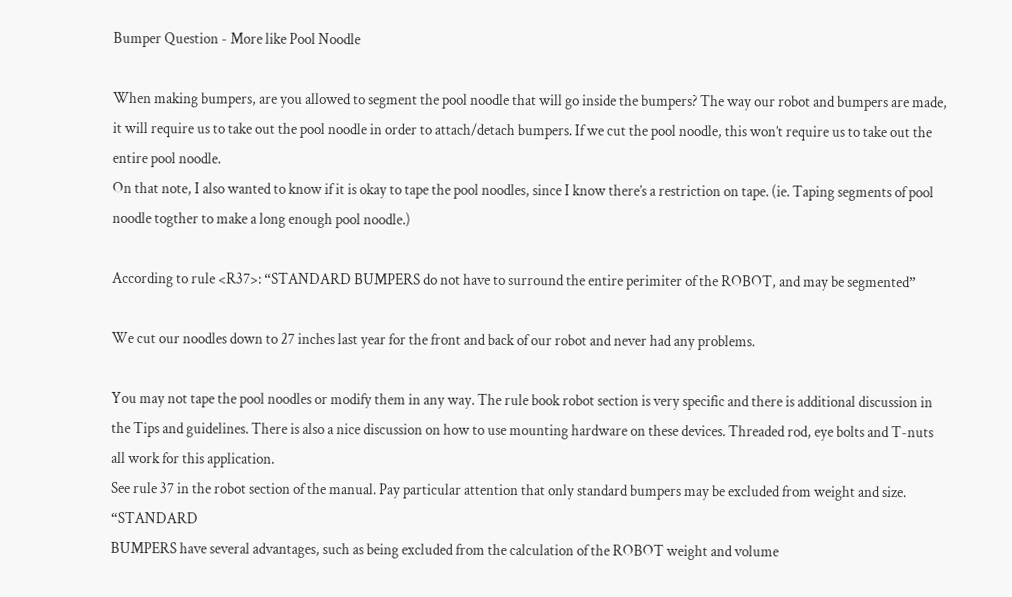Bumper Question - More like Pool Noodle

When making bumpers, are you allowed to segment the pool noodle that will go inside the bumpers? The way our robot and bumpers are made, it will require us to take out the pool noodle in order to attach/detach bumpers. If we cut the pool noodle, this won’t require us to take out the entire pool noodle.
On that note, I also wanted to know if it is okay to tape the pool noodles, since I know there’s a restriction on tape. (ie. Taping segments of pool noodle togther to make a long enough pool noodle.)

According to rule <R37>: “STANDARD BUMPERS do not have to surround the entire perimiter of the ROBOT, and may be segmented”

We cut our noodles down to 27 inches last year for the front and back of our robot and never had any problems.

You may not tape the pool noodles or modify them in any way. The rule book robot section is very specific and there is additional discussion in the Tips and guidelines. There is also a nice discussion on how to use mounting hardware on these devices. Threaded rod, eye bolts and T-nuts all work for this application.
See rule 37 in the robot section of the manual. Pay particular attention that only standard bumpers may be excluded from weight and size. “STANDARD
BUMPERS have several advantages, such as being excluded from the calculation of the ROBOT weight and volume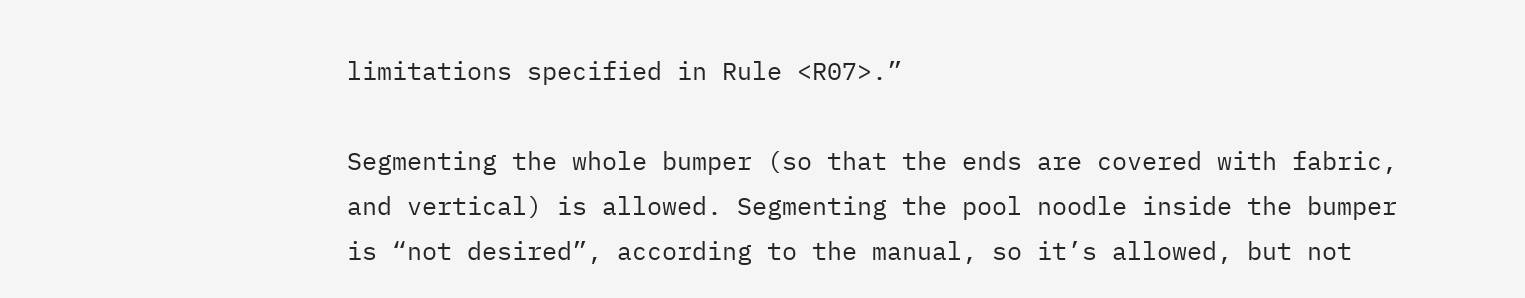limitations specified in Rule <R07>.”

Segmenting the whole bumper (so that the ends are covered with fabric, and vertical) is allowed. Segmenting the pool noodle inside the bumper is “not desired”, according to the manual, so it’s allowed, but not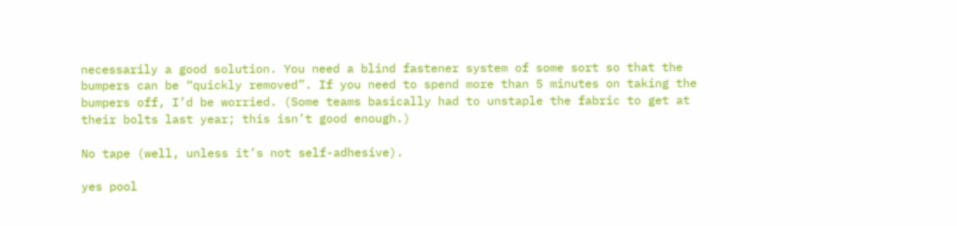necessarily a good solution. You need a blind fastener system of some sort so that the bumpers can be “quickly removed”. If you need to spend more than 5 minutes on taking the bumpers off, I’d be worried. (Some teams basically had to unstaple the fabric to get at their bolts last year; this isn’t good enough.)

No tape (well, unless it’s not self-adhesive).

yes pool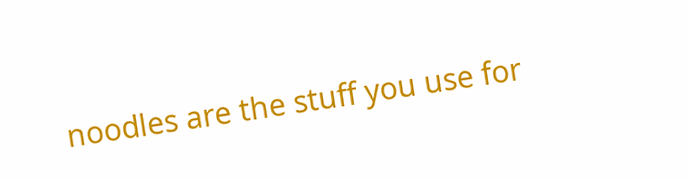noodles are the stuff you use for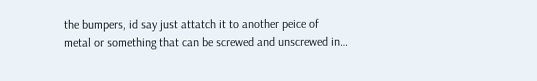the bumpers, id say just attatch it to another peice of metal or something that can be screwed and unscrewed in…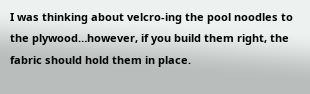I was thinking about velcro-ing the pool noodles to the plywood…however, if you build them right, the fabric should hold them in place.